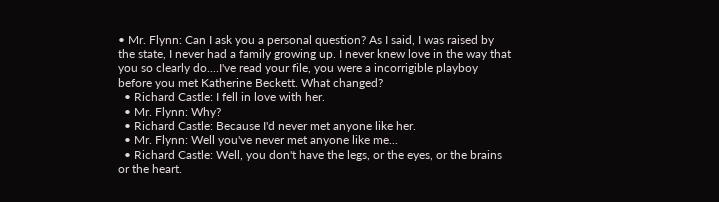• Mr. Flynn: Can I ask you a personal question? As I said, I was raised by the state, I never had a family growing up. I never knew love in the way that you so clearly do....I've read your file, you were a incorrigible playboy before you met Katherine Beckett. What changed?
  • Richard Castle: I fell in love with her.
  • Mr. Flynn: Why?
  • Richard Castle: Because I'd never met anyone like her.
  • Mr. Flynn: Well you've never met anyone like me...
  • Richard Castle: Well, you don't have the legs, or the eyes, or the brains or the heart.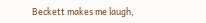Beckett makes me laugh,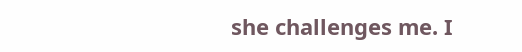she challenges me. I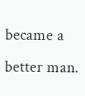became a better man.